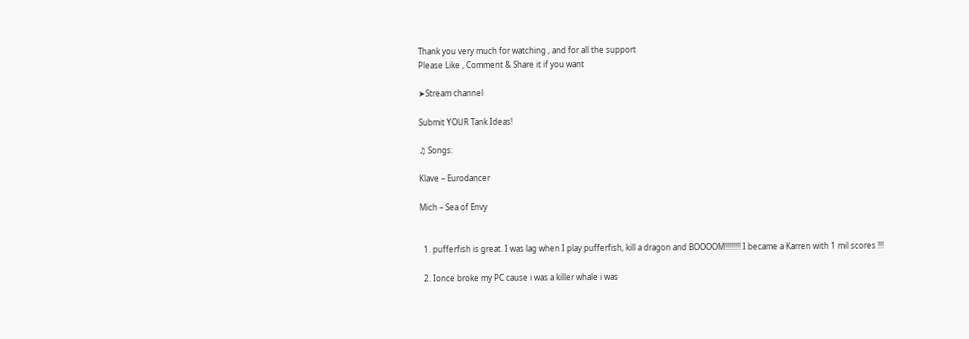Thank you very much for watching , and for all the support
Please Like , Comment & Share it if you want

➤Stream channel

Submit YOUR Tank Ideas!

♫ Songs:

Klave – Eurodancer

Mich – Sea of Envy


  1. pufferfish is great. I was lag when I play pufferfish, kill a dragon and BOOOOM!!!!!!!! I became a Karren with 1 mil scores !!!

  2. Ionce broke my PC cause i was a killer whale i was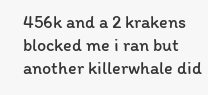456k and a 2 krakens blocked me i ran but another killerwhale did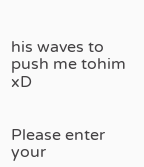his waves to push me tohim xD


Please enter your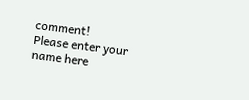comment!
Please enter your name here